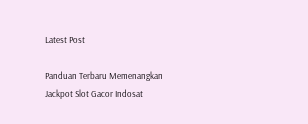Latest Post

Panduan Terbaru Memenangkan Jackpot Slot Gacor Indosat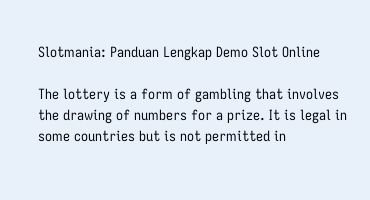Slotmania: Panduan Lengkap Demo Slot Online

The lottery is a form of gambling that involves the drawing of numbers for a prize. It is legal in some countries but is not permitted in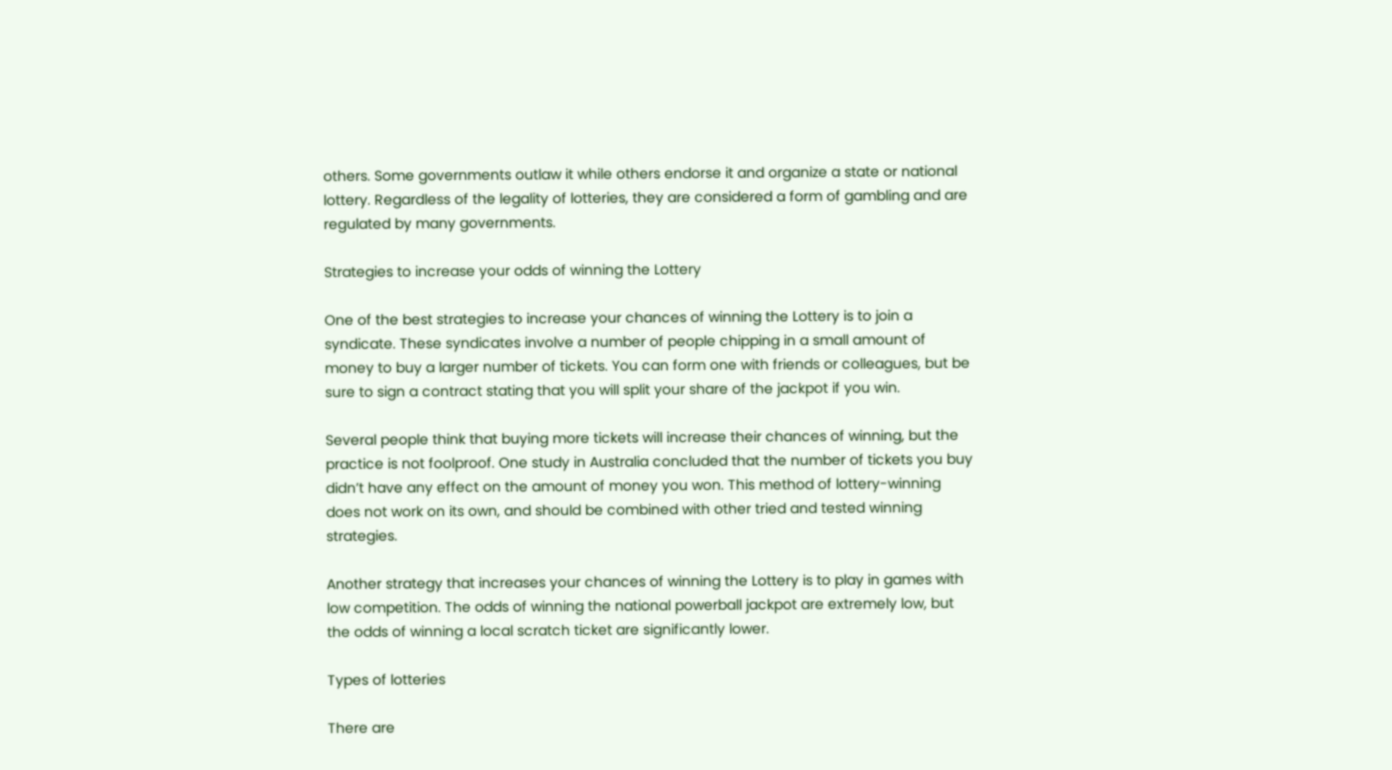others. Some governments outlaw it while others endorse it and organize a state or national lottery. Regardless of the legality of lotteries, they are considered a form of gambling and are regulated by many governments.

Strategies to increase your odds of winning the Lottery

One of the best strategies to increase your chances of winning the Lottery is to join a syndicate. These syndicates involve a number of people chipping in a small amount of money to buy a larger number of tickets. You can form one with friends or colleagues, but be sure to sign a contract stating that you will split your share of the jackpot if you win.

Several people think that buying more tickets will increase their chances of winning, but the practice is not foolproof. One study in Australia concluded that the number of tickets you buy didn’t have any effect on the amount of money you won. This method of lottery-winning does not work on its own, and should be combined with other tried and tested winning strategies.

Another strategy that increases your chances of winning the Lottery is to play in games with low competition. The odds of winning the national powerball jackpot are extremely low, but the odds of winning a local scratch ticket are significantly lower.

Types of lotteries

There are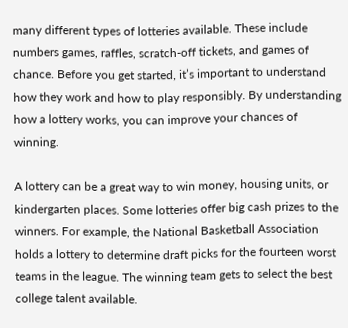many different types of lotteries available. These include numbers games, raffles, scratch-off tickets, and games of chance. Before you get started, it’s important to understand how they work and how to play responsibly. By understanding how a lottery works, you can improve your chances of winning.

A lottery can be a great way to win money, housing units, or kindergarten places. Some lotteries offer big cash prizes to the winners. For example, the National Basketball Association holds a lottery to determine draft picks for the fourteen worst teams in the league. The winning team gets to select the best college talent available.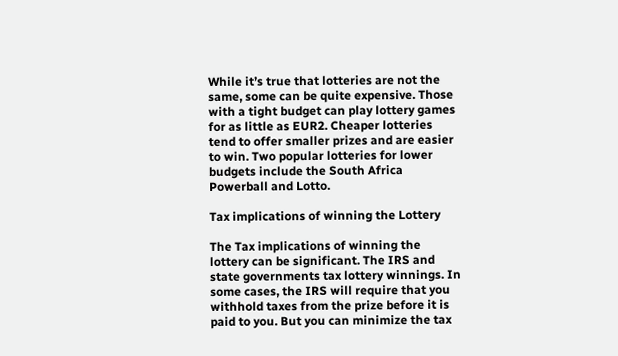While it’s true that lotteries are not the same, some can be quite expensive. Those with a tight budget can play lottery games for as little as EUR2. Cheaper lotteries tend to offer smaller prizes and are easier to win. Two popular lotteries for lower budgets include the South Africa Powerball and Lotto.

Tax implications of winning the Lottery

The Tax implications of winning the lottery can be significant. The IRS and state governments tax lottery winnings. In some cases, the IRS will require that you withhold taxes from the prize before it is paid to you. But you can minimize the tax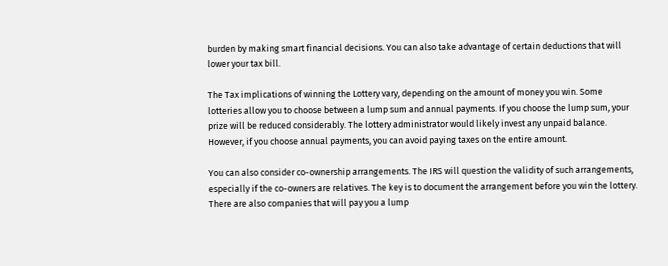burden by making smart financial decisions. You can also take advantage of certain deductions that will lower your tax bill.

The Tax implications of winning the Lottery vary, depending on the amount of money you win. Some lotteries allow you to choose between a lump sum and annual payments. If you choose the lump sum, your prize will be reduced considerably. The lottery administrator would likely invest any unpaid balance. However, if you choose annual payments, you can avoid paying taxes on the entire amount.

You can also consider co-ownership arrangements. The IRS will question the validity of such arrangements, especially if the co-owners are relatives. The key is to document the arrangement before you win the lottery. There are also companies that will pay you a lump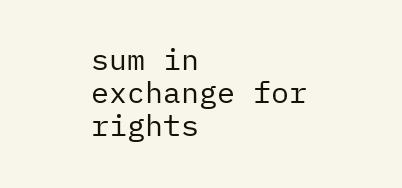sum in exchange for rights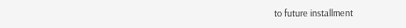to future installment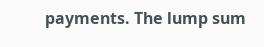payments. The lump sum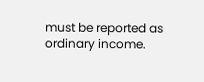must be reported as ordinary income.